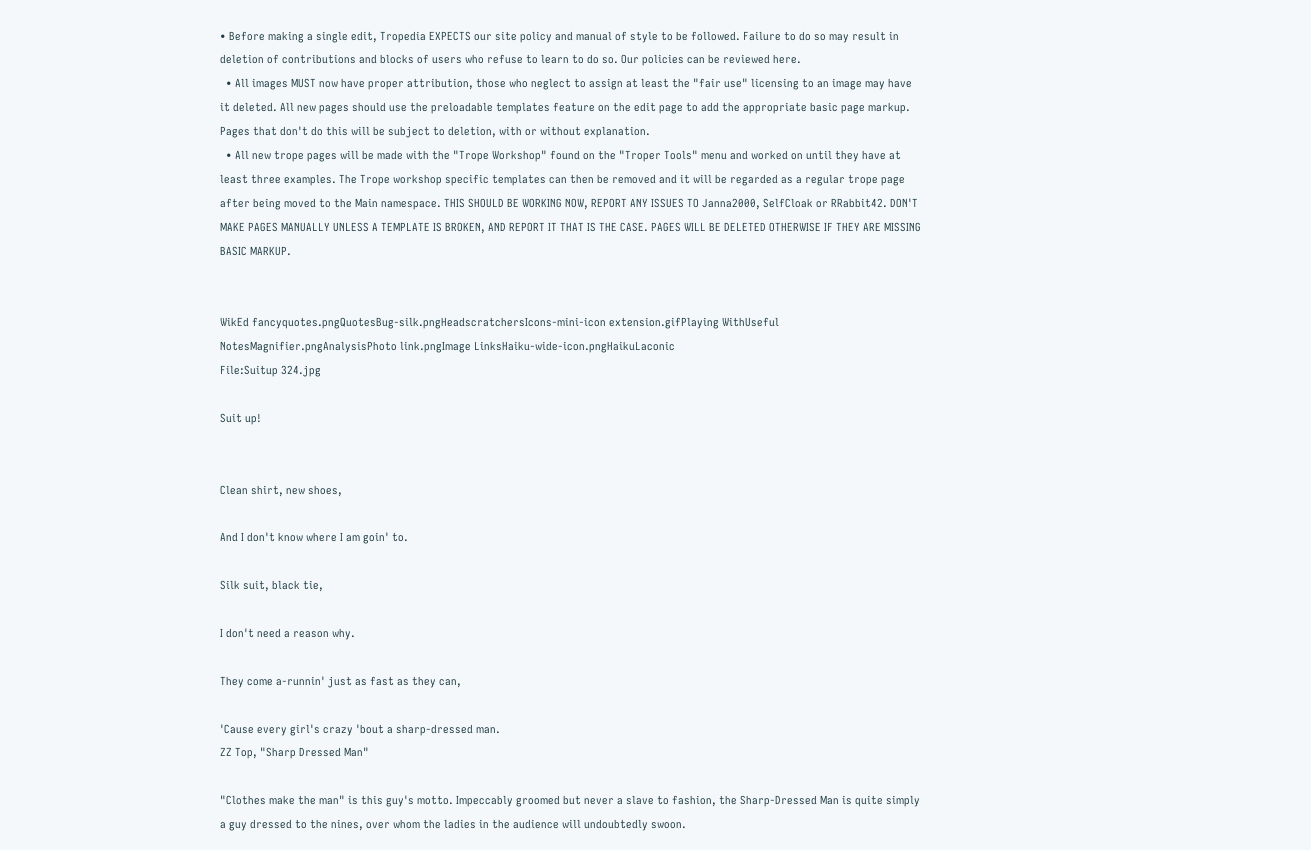• Before making a single edit, Tropedia EXPECTS our site policy and manual of style to be followed. Failure to do so may result in deletion of contributions and blocks of users who refuse to learn to do so. Our policies can be reviewed here.
  • All images MUST now have proper attribution, those who neglect to assign at least the "fair use" licensing to an image may have it deleted. All new pages should use the preloadable templates feature on the edit page to add the appropriate basic page markup. Pages that don't do this will be subject to deletion, with or without explanation.
  • All new trope pages will be made with the "Trope Workshop" found on the "Troper Tools" menu and worked on until they have at least three examples. The Trope workshop specific templates can then be removed and it will be regarded as a regular trope page after being moved to the Main namespace. THIS SHOULD BE WORKING NOW, REPORT ANY ISSUES TO Janna2000, SelfCloak or RRabbit42. DON'T MAKE PAGES MANUALLY UNLESS A TEMPLATE IS BROKEN, AND REPORT IT THAT IS THE CASE. PAGES WILL BE DELETED OTHERWISE IF THEY ARE MISSING BASIC MARKUP.


WikEd fancyquotes.pngQuotesBug-silk.pngHeadscratchersIcons-mini-icon extension.gifPlaying WithUseful NotesMagnifier.pngAnalysisPhoto link.pngImage LinksHaiku-wide-icon.pngHaikuLaconic
File:Suitup 324.jpg

Suit up!


Clean shirt, new shoes,

And I don't know where I am goin' to.

Silk suit, black tie,

I don't need a reason why.

They come a-runnin' just as fast as they can,

'Cause every girl's crazy 'bout a sharp-dressed man.
ZZ Top, "Sharp Dressed Man"

"Clothes make the man" is this guy's motto. Impeccably groomed but never a slave to fashion, the Sharp-Dressed Man is quite simply a guy dressed to the nines, over whom the ladies in the audience will undoubtedly swoon.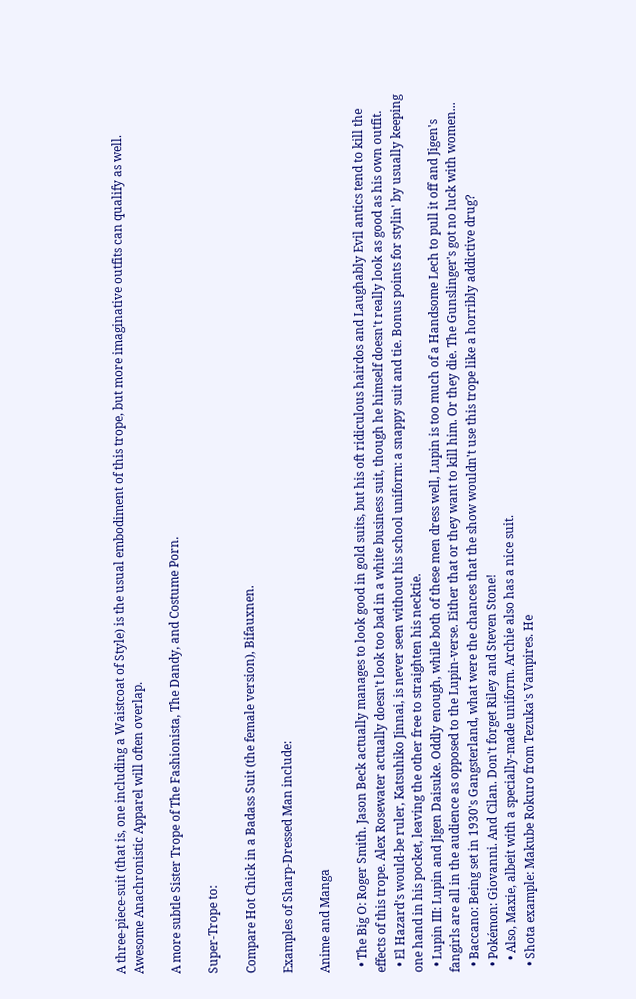A three-piece-suit (that is, one including a Waistcoat of Style) is the usual embodiment of this trope, but more imaginative outfits can qualify as well. Awesome Anachronistic Apparel will often overlap.

A more subtle Sister Trope of The Fashionista, The Dandy, and Costume Porn.

Super-Trope to:

Compare Hot Chick in a Badass Suit (the female version), Bifauxnen.

Examples of Sharp-Dressed Man include:

Anime and Manga

  • The Big O: Roger Smith. Jason Beck actually manages to look good in gold suits, but his oft ridiculous hairdos and Laughably Evil antics tend to kill the effects of this trope. Alex Rosewater actually doesn't look too bad in a white business suit, though he himself doesn't really look as good as his own outfit.
  • El Hazard's would-be ruler, Katsuhiko Jinnai, is never seen without his school uniform: a snappy suit and tie. Bonus points for stylin' by usually keeping one hand in his pocket, leaving the other free to straighten his necktie.
  • Lupin III: Lupin and Jigen Daisuke. Oddly enough, while both of these men dress well, Lupin is too much of a Handsome Lech to pull it off and Jigen's fangirls are all in the audience as opposed to the Lupin-verse. Either that or they want to kill him. Or they die. The Gunslinger's got no luck with women...
  • Baccano: Being set in 1930's Gangsterland, what were the chances that the show wouldn't use this trope like a horribly addictive drug?
  • Pokémon: Giovanni. And Cilan. Don't forget Riley and Steven Stone!
    • Also, Maxie, albeit with a specially-made uniform. Archie also has a nice suit.
  • Shota example: Makube Rokuro from Tezuka's Vampires. He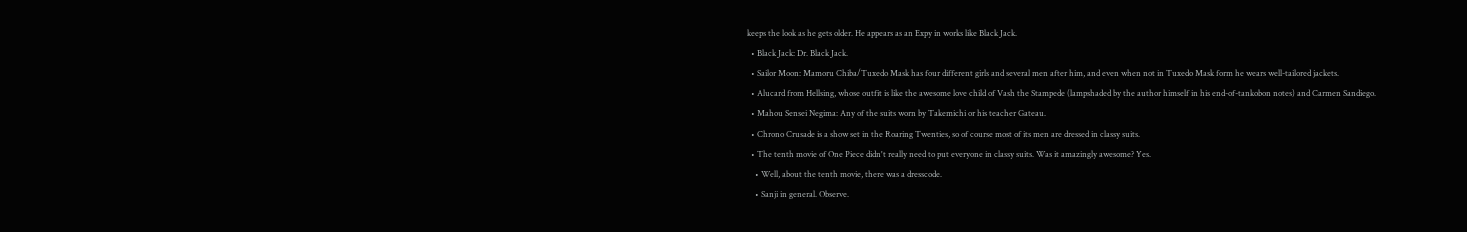keeps the look as he gets older. He appears as an Expy in works like Black Jack.
  • Black Jack: Dr. Black Jack.
  • Sailor Moon: Mamoru Chiba/Tuxedo Mask has four different girls and several men after him, and even when not in Tuxedo Mask form he wears well-tailored jackets.
  • Alucard from Hellsing, whose outfit is like the awesome love child of Vash the Stampede (lampshaded by the author himself in his end-of-tankobon notes) and Carmen Sandiego.
  • Mahou Sensei Negima: Any of the suits worn by Takemichi or his teacher Gateau.
  • Chrono Crusade is a show set in the Roaring Twenties, so of course most of its men are dressed in classy suits.
  • The tenth movie of One Piece didn't really need to put everyone in classy suits. Was it amazingly awesome? Yes.
    • Well, about the tenth movie, there was a dresscode.
    • Sanji in general. Observe.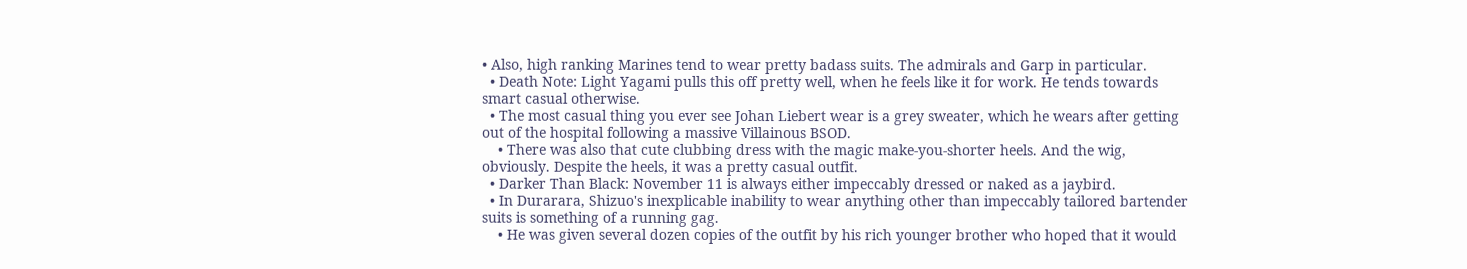• Also, high ranking Marines tend to wear pretty badass suits. The admirals and Garp in particular.
  • Death Note: Light Yagami pulls this off pretty well, when he feels like it for work. He tends towards smart casual otherwise.
  • The most casual thing you ever see Johan Liebert wear is a grey sweater, which he wears after getting out of the hospital following a massive Villainous BSOD.
    • There was also that cute clubbing dress with the magic make-you-shorter heels. And the wig, obviously. Despite the heels, it was a pretty casual outfit.
  • Darker Than Black: November 11 is always either impeccably dressed or naked as a jaybird.
  • In Durarara, Shizuo's inexplicable inability to wear anything other than impeccably tailored bartender suits is something of a running gag.
    • He was given several dozen copies of the outfit by his rich younger brother who hoped that it would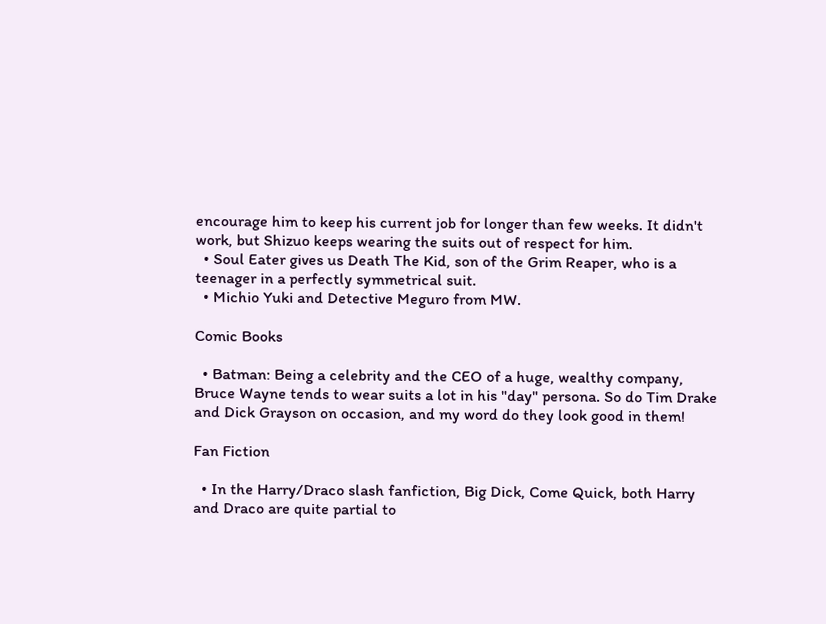encourage him to keep his current job for longer than few weeks. It didn't work, but Shizuo keeps wearing the suits out of respect for him.
  • Soul Eater gives us Death The Kid, son of the Grim Reaper, who is a teenager in a perfectly symmetrical suit.
  • Michio Yuki and Detective Meguro from MW.

Comic Books

  • Batman: Being a celebrity and the CEO of a huge, wealthy company, Bruce Wayne tends to wear suits a lot in his "day" persona. So do Tim Drake and Dick Grayson on occasion, and my word do they look good in them!

Fan Fiction

  • In the Harry/Draco slash fanfiction, Big Dick, Come Quick, both Harry and Draco are quite partial to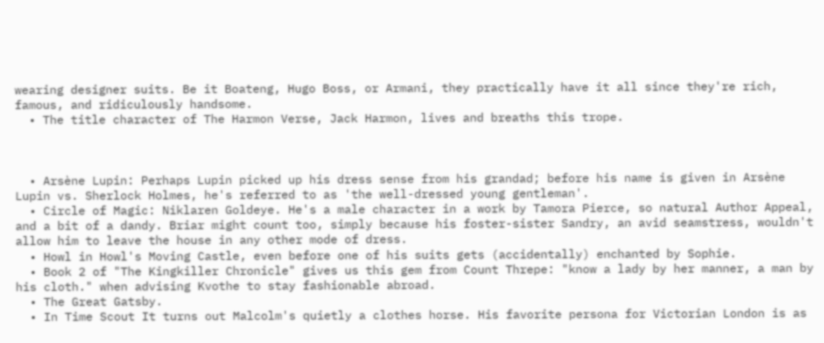wearing designer suits. Be it Boateng, Hugo Boss, or Armani, they practically have it all since they're rich, famous, and ridiculously handsome.
  • The title character of The Harmon Verse, Jack Harmon, lives and breaths this trope.



  • Arsène Lupin: Perhaps Lupin picked up his dress sense from his grandad; before his name is given in Arsène Lupin vs. Sherlock Holmes, he's referred to as 'the well-dressed young gentleman'.
  • Circle of Magic: Niklaren Goldeye. He's a male character in a work by Tamora Pierce, so natural Author Appeal, and a bit of a dandy. Briar might count too, simply because his foster-sister Sandry, an avid seamstress, wouldn't allow him to leave the house in any other mode of dress.
  • Howl in Howl's Moving Castle, even before one of his suits gets (accidentally) enchanted by Sophie.
  • Book 2 of "The Kingkiller Chronicle" gives us this gem from Count Threpe: "know a lady by her manner, a man by his cloth." when advising Kvothe to stay fashionable abroad.
  • The Great Gatsby.
  • In Time Scout It turns out Malcolm's quietly a clothes horse. His favorite persona for Victorian London is as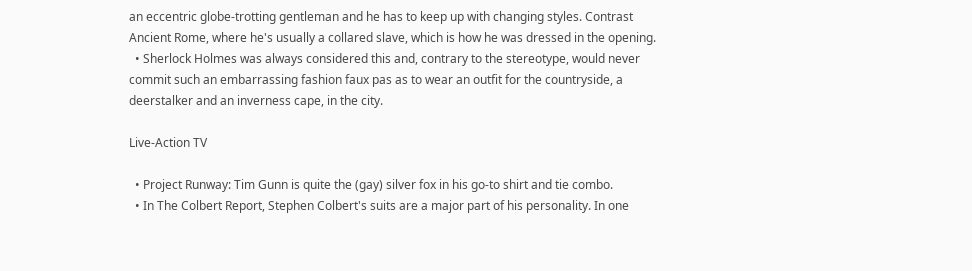an eccentric globe-trotting gentleman and he has to keep up with changing styles. Contrast Ancient Rome, where he's usually a collared slave, which is how he was dressed in the opening.
  • Sherlock Holmes was always considered this and, contrary to the stereotype, would never commit such an embarrassing fashion faux pas as to wear an outfit for the countryside, a deerstalker and an inverness cape, in the city.

Live-Action TV

  • Project Runway: Tim Gunn is quite the (gay) silver fox in his go-to shirt and tie combo.
  • In The Colbert Report, Stephen Colbert's suits are a major part of his personality. In one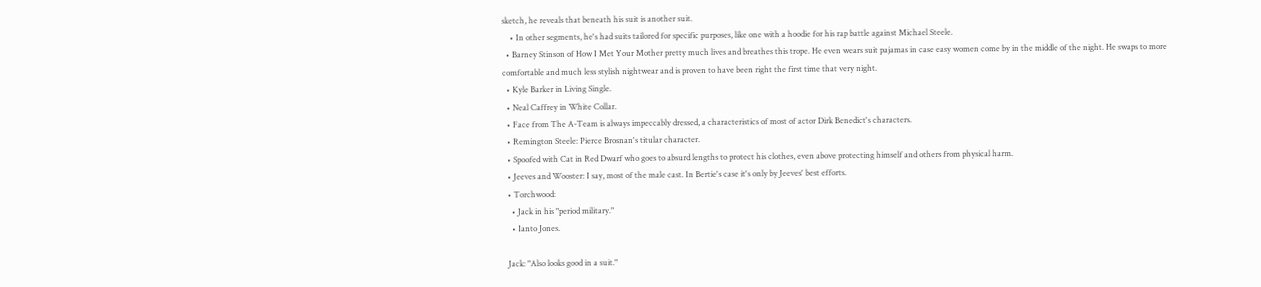sketch, he reveals that beneath his suit is another suit.
    • In other segments, he's had suits tailored for specific purposes, like one with a hoodie for his rap battle against Michael Steele.
  • Barney Stinson of How I Met Your Mother pretty much lives and breathes this trope. He even wears suit pajamas in case easy women come by in the middle of the night. He swaps to more comfortable and much less stylish nightwear and is proven to have been right the first time that very night.
  • Kyle Barker in Living Single.
  • Neal Caffrey in White Collar.
  • Face from The A-Team is always impeccably dressed, a characteristics of most of actor Dirk Benedict's characters.
  • Remington Steele: Pierce Brosnan's titular character.
  • Spoofed with Cat in Red Dwarf who goes to absurd lengths to protect his clothes, even above protecting himself and others from physical harm.
  • Jeeves and Wooster: I say, most of the male cast. In Bertie's case it's only by Jeeves' best efforts.
  • Torchwood:
    • Jack in his "period military."
    • Ianto Jones.

  Jack: "Also looks good in a suit."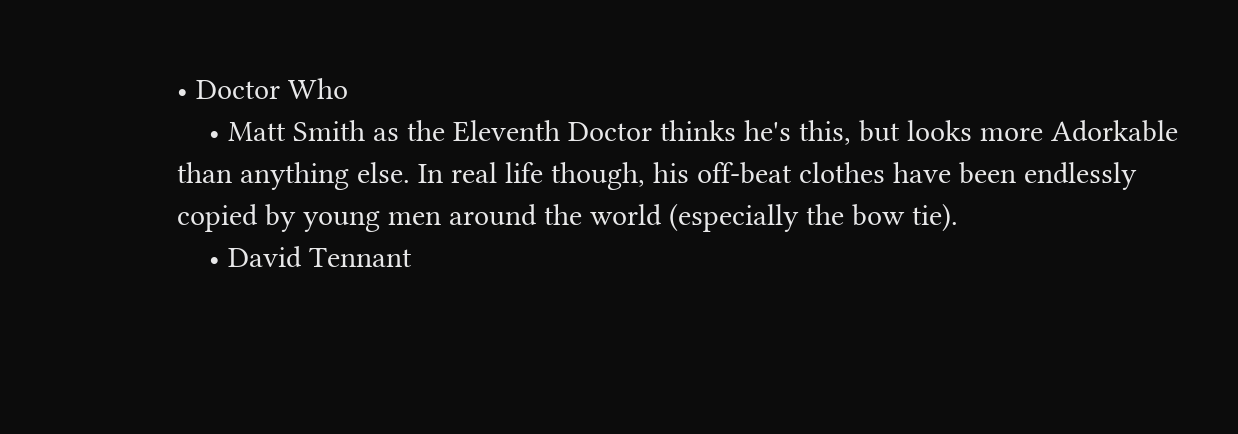• Doctor Who
    • Matt Smith as the Eleventh Doctor thinks he's this, but looks more Adorkable than anything else. In real life though, his off-beat clothes have been endlessly copied by young men around the world (especially the bow tie).
    • David Tennant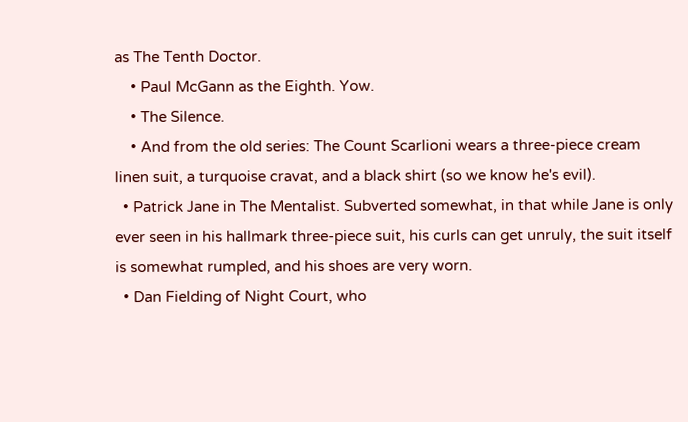as The Tenth Doctor.
    • Paul McGann as the Eighth. Yow.
    • The Silence.
    • And from the old series: The Count Scarlioni wears a three-piece cream linen suit, a turquoise cravat, and a black shirt (so we know he's evil).
  • Patrick Jane in The Mentalist. Subverted somewhat, in that while Jane is only ever seen in his hallmark three-piece suit, his curls can get unruly, the suit itself is somewhat rumpled, and his shoes are very worn.
  • Dan Fielding of Night Court, who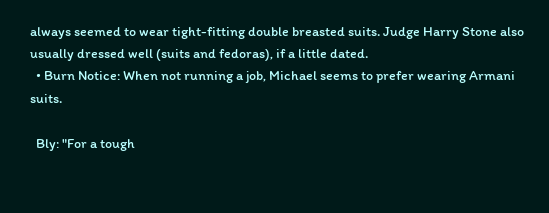always seemed to wear tight-fitting double breasted suits. Judge Harry Stone also usually dressed well (suits and fedoras), if a little dated.
  • Burn Notice: When not running a job, Michael seems to prefer wearing Armani suits.

  Bly: "For a tough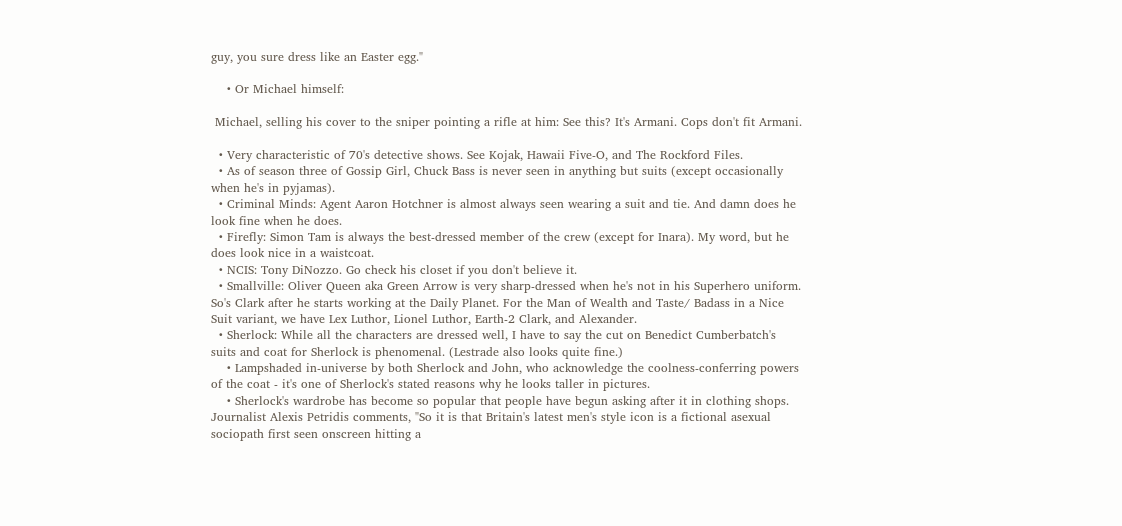guy, you sure dress like an Easter egg."

    • Or Michael himself:

 Michael, selling his cover to the sniper pointing a rifle at him: See this? It's Armani. Cops don't fit Armani.

  • Very characteristic of 70's detective shows. See Kojak, Hawaii Five-O, and The Rockford Files.
  • As of season three of Gossip Girl, Chuck Bass is never seen in anything but suits (except occasionally when he's in pyjamas).
  • Criminal Minds: Agent Aaron Hotchner is almost always seen wearing a suit and tie. And damn does he look fine when he does.
  • Firefly: Simon Tam is always the best-dressed member of the crew (except for Inara). My word, but he does look nice in a waistcoat.
  • NCIS: Tony DiNozzo. Go check his closet if you don't believe it.
  • Smallville: Oliver Queen aka Green Arrow is very sharp-dressed when he's not in his Superhero uniform. So's Clark after he starts working at the Daily Planet. For the Man of Wealth and Taste/ Badass in a Nice Suit variant, we have Lex Luthor, Lionel Luthor, Earth-2 Clark, and Alexander.
  • Sherlock: While all the characters are dressed well, I have to say the cut on Benedict Cumberbatch's suits and coat for Sherlock is phenomenal. (Lestrade also looks quite fine.)
    • Lampshaded in-universe by both Sherlock and John, who acknowledge the coolness-conferring powers of the coat - it's one of Sherlock's stated reasons why he looks taller in pictures.
    • Sherlock's wardrobe has become so popular that people have begun asking after it in clothing shops. Journalist Alexis Petridis comments, "So it is that Britain's latest men's style icon is a fictional asexual sociopath first seen onscreen hitting a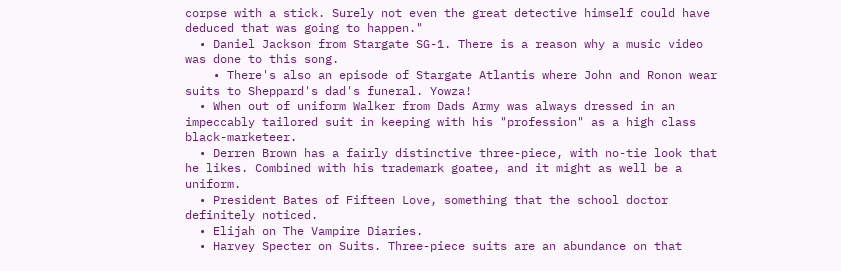corpse with a stick. Surely not even the great detective himself could have deduced that was going to happen."
  • Daniel Jackson from Stargate SG-1. There is a reason why a music video was done to this song.
    • There's also an episode of Stargate Atlantis where John and Ronon wear suits to Sheppard's dad's funeral. Yowza!
  • When out of uniform Walker from Dads Army was always dressed in an impeccably tailored suit in keeping with his "profession" as a high class black-marketeer.
  • Derren Brown has a fairly distinctive three-piece, with no-tie look that he likes. Combined with his trademark goatee, and it might as well be a uniform.
  • President Bates of Fifteen Love, something that the school doctor definitely noticed.
  • Elijah on The Vampire Diaries.
  • Harvey Specter on Suits. Three-piece suits are an abundance on that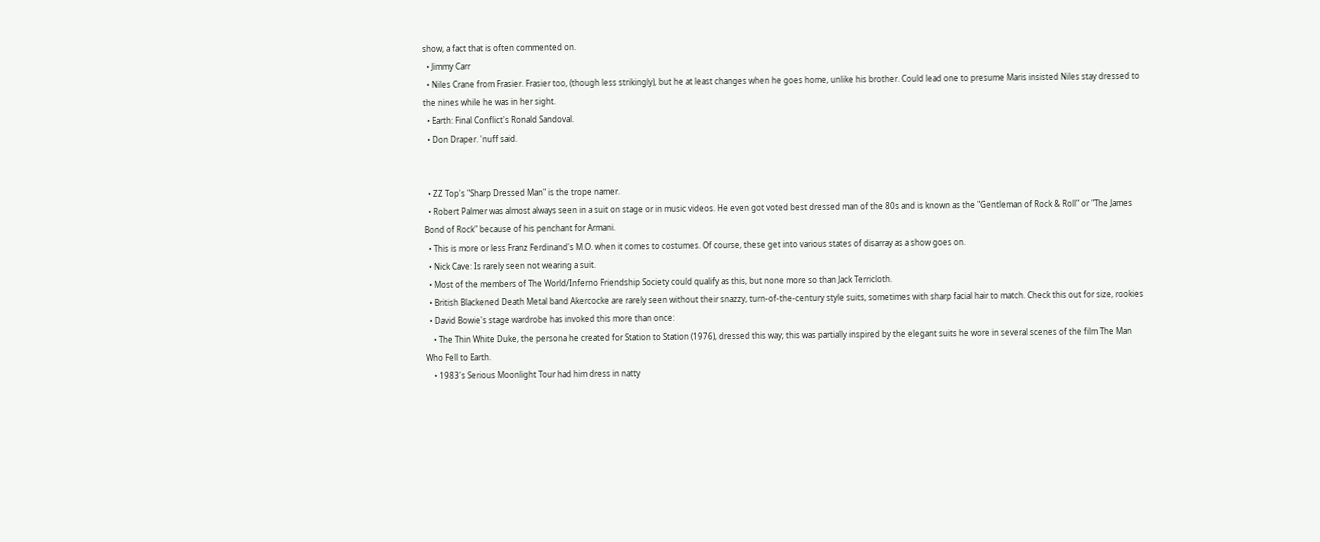show, a fact that is often commented on.
  • Jimmy Carr
  • Niles Crane from Frasier. Frasier too, (though less strikingly), but he at least changes when he goes home, unlike his brother. Could lead one to presume Maris insisted Niles stay dressed to the nines while he was in her sight.
  • Earth: Final Conflict's Ronald Sandoval.
  • Don Draper. 'nuff said.


  • ZZ Top's "Sharp Dressed Man" is the trope namer.
  • Robert Palmer was almost always seen in a suit on stage or in music videos. He even got voted best dressed man of the 80s and is known as the "Gentleman of Rock & Roll" or "The James Bond of Rock" because of his penchant for Armani.
  • This is more or less Franz Ferdinand's M.O. when it comes to costumes. Of course, these get into various states of disarray as a show goes on.
  • Nick Cave: Is rarely seen not wearing a suit.
  • Most of the members of The World/Inferno Friendship Society could qualify as this, but none more so than Jack Terricloth.
  • British Blackened Death Metal band Akercocke are rarely seen without their snazzy, turn-of-the-century style suits, sometimes with sharp facial hair to match. Check this out for size, rookies
  • David Bowie's stage wardrobe has invoked this more than once:
    • The Thin White Duke, the persona he created for Station to Station (1976), dressed this way; this was partially inspired by the elegant suits he wore in several scenes of the film The Man Who Fell to Earth.
    • 1983's Serious Moonlight Tour had him dress in natty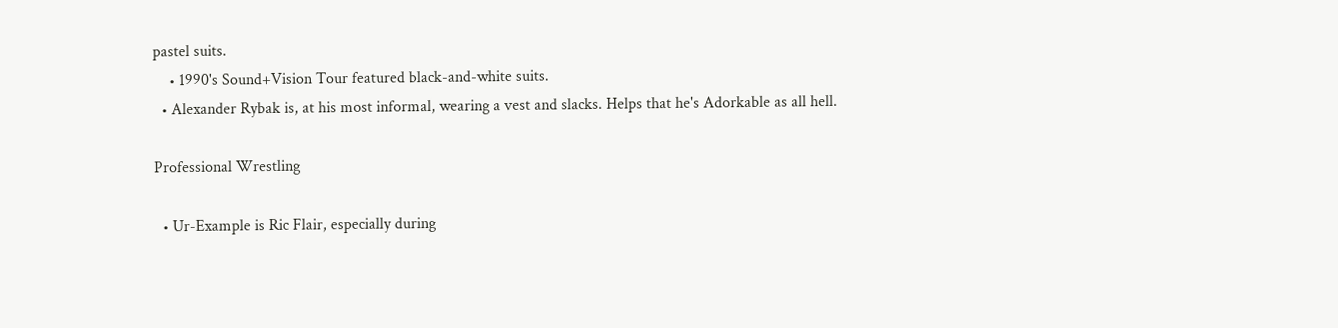pastel suits.
    • 1990's Sound+Vision Tour featured black-and-white suits.
  • Alexander Rybak is, at his most informal, wearing a vest and slacks. Helps that he's Adorkable as all hell.

Professional Wrestling

  • Ur-Example is Ric Flair, especially during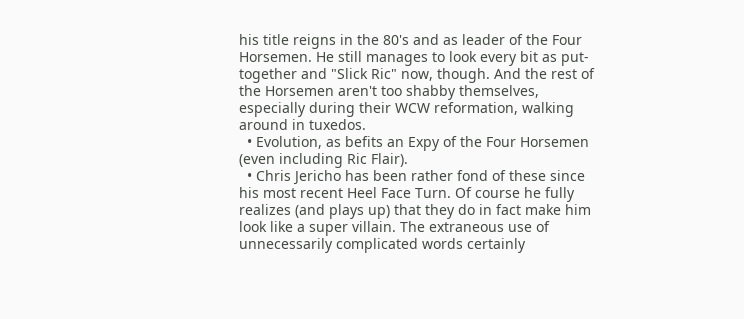his title reigns in the 80's and as leader of the Four Horsemen. He still manages to look every bit as put-together and "Slick Ric" now, though. And the rest of the Horsemen aren't too shabby themselves, especially during their WCW reformation, walking around in tuxedos.
  • Evolution, as befits an Expy of the Four Horsemen (even including Ric Flair).
  • Chris Jericho has been rather fond of these since his most recent Heel Face Turn. Of course he fully realizes (and plays up) that they do in fact make him look like a super villain. The extraneous use of unnecessarily complicated words certainly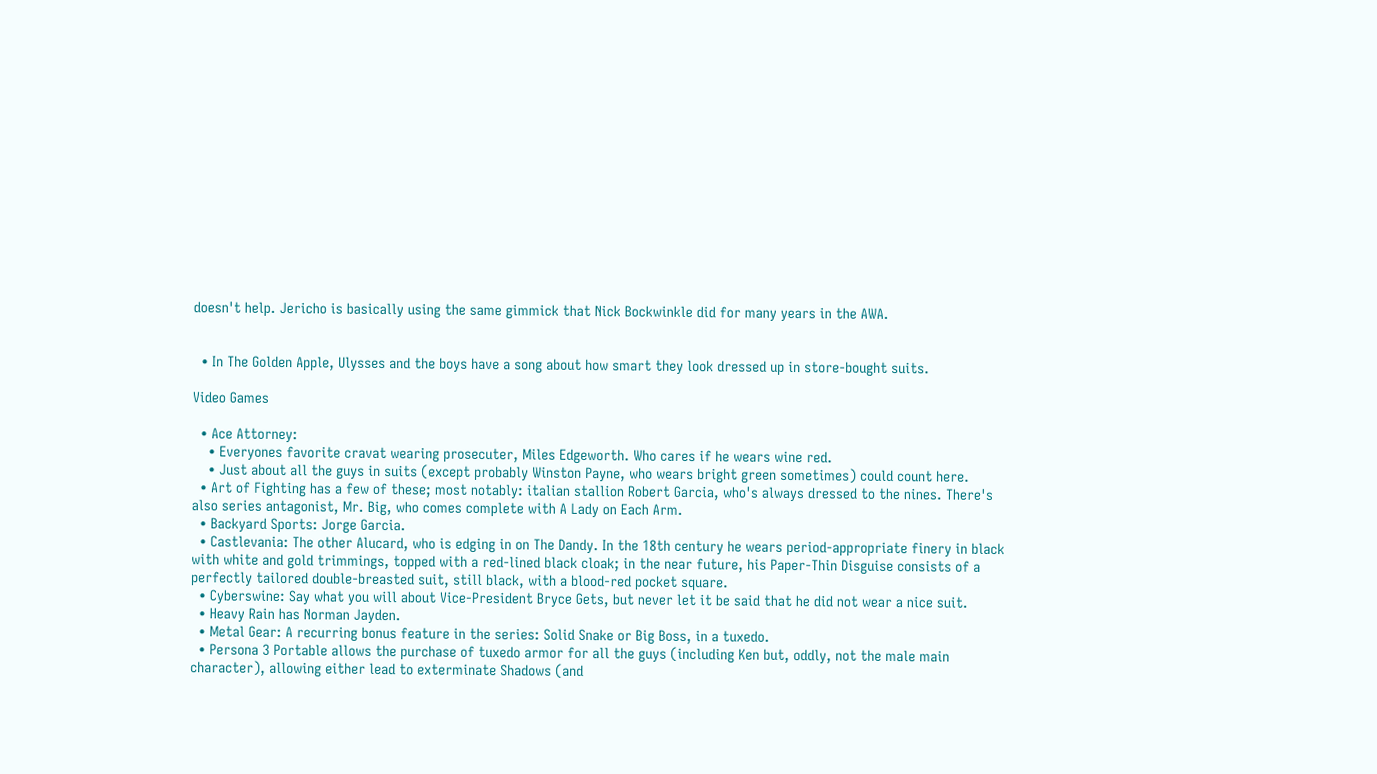doesn't help. Jericho is basically using the same gimmick that Nick Bockwinkle did for many years in the AWA.


  • In The Golden Apple, Ulysses and the boys have a song about how smart they look dressed up in store-bought suits.

Video Games

  • Ace Attorney:
    • Everyones favorite cravat wearing prosecuter, Miles Edgeworth. Who cares if he wears wine red.
    • Just about all the guys in suits (except probably Winston Payne, who wears bright green sometimes) could count here.
  • Art of Fighting has a few of these; most notably: italian stallion Robert Garcia, who's always dressed to the nines. There's also series antagonist, Mr. Big, who comes complete with A Lady on Each Arm.
  • Backyard Sports: Jorge Garcia.
  • Castlevania: The other Alucard, who is edging in on The Dandy. In the 18th century he wears period-appropriate finery in black with white and gold trimmings, topped with a red-lined black cloak; in the near future, his Paper-Thin Disguise consists of a perfectly tailored double-breasted suit, still black, with a blood-red pocket square.
  • Cyberswine: Say what you will about Vice-President Bryce Gets, but never let it be said that he did not wear a nice suit.
  • Heavy Rain has Norman Jayden.
  • Metal Gear: A recurring bonus feature in the series: Solid Snake or Big Boss, in a tuxedo.
  • Persona 3 Portable allows the purchase of tuxedo armor for all the guys (including Ken but, oddly, not the male main character), allowing either lead to exterminate Shadows (and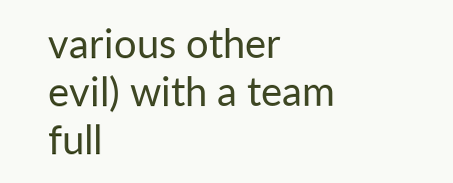various other evil) with a team full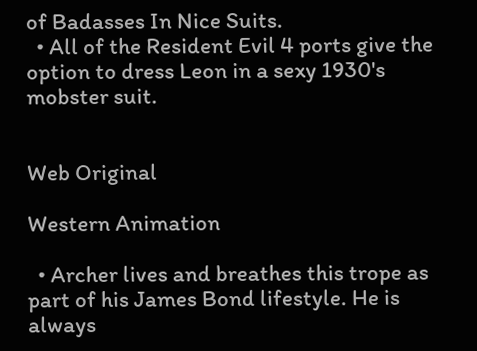of Badasses In Nice Suits.
  • All of the Resident Evil 4 ports give the option to dress Leon in a sexy 1930's mobster suit.


Web Original

Western Animation

  • Archer lives and breathes this trope as part of his James Bond lifestyle. He is always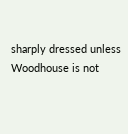sharply dressed unless Woodhouse is not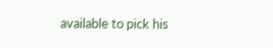available to pick his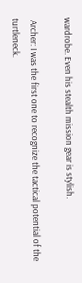wardrobe. Even his stealth mission gear is stylish.

 Archer: I was the first one to recognize the tactical potential of the turtleneck.